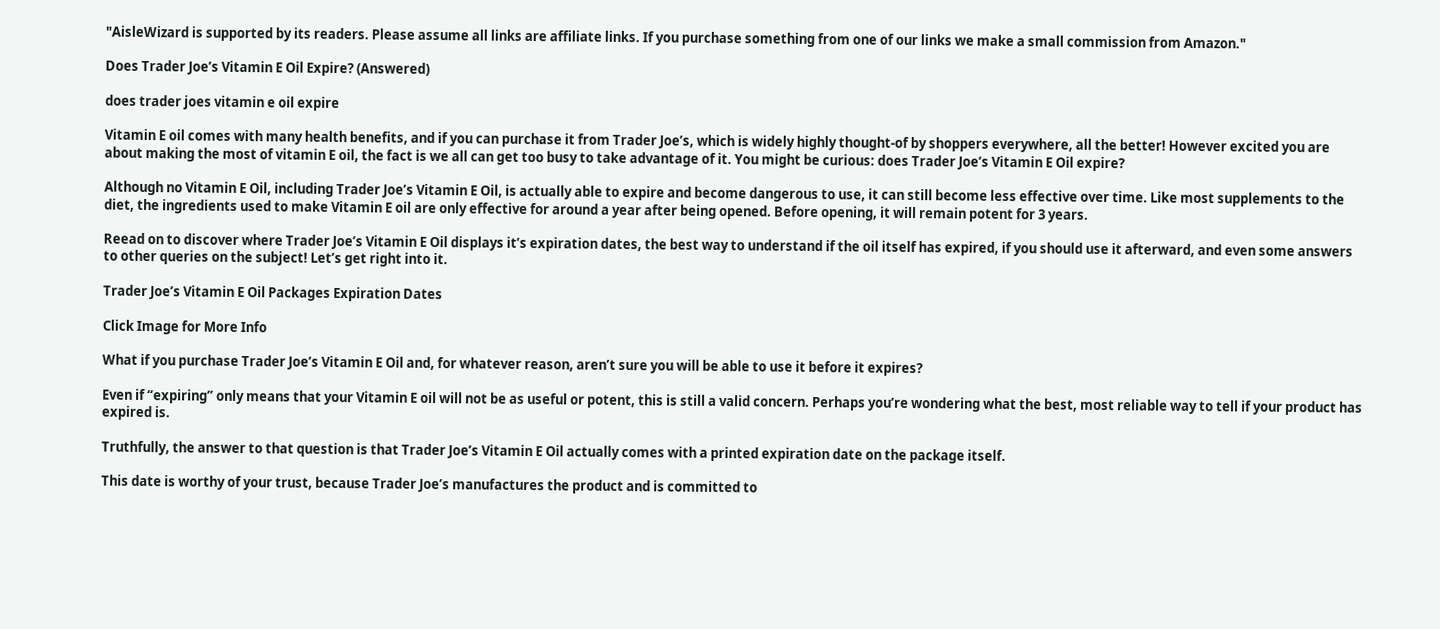"AisleWizard is supported by its readers. Please assume all links are affiliate links. If you purchase something from one of our links we make a small commission from Amazon."

Does Trader Joe’s Vitamin E Oil Expire? (Answered)

does trader joes vitamin e oil expire

Vitamin E oil comes with many health benefits, and if you can purchase it from Trader Joe’s, which is widely highly thought-of by shoppers everywhere, all the better! However excited you are about making the most of vitamin E oil, the fact is we all can get too busy to take advantage of it. You might be curious: does Trader Joe’s Vitamin E Oil expire?

Although no Vitamin E Oil, including Trader Joe’s Vitamin E Oil, is actually able to expire and become dangerous to use, it can still become less effective over time. Like most supplements to the diet, the ingredients used to make Vitamin E oil are only effective for around a year after being opened. Before opening, it will remain potent for 3 years.

Reead on to discover where Trader Joe’s Vitamin E Oil displays it’s expiration dates, the best way to understand if the oil itself has expired, if you should use it afterward, and even some answers to other queries on the subject! Let’s get right into it.

Trader Joe’s Vitamin E Oil Packages Expiration Dates

Click Image for More Info

What if you purchase Trader Joe’s Vitamin E Oil and, for whatever reason, aren’t sure you will be able to use it before it expires?

Even if “expiring” only means that your Vitamin E oil will not be as useful or potent, this is still a valid concern. Perhaps you’re wondering what the best, most reliable way to tell if your product has expired is.

Truthfully, the answer to that question is that Trader Joe’s Vitamin E Oil actually comes with a printed expiration date on the package itself.

This date is worthy of your trust, because Trader Joe’s manufactures the product and is committed to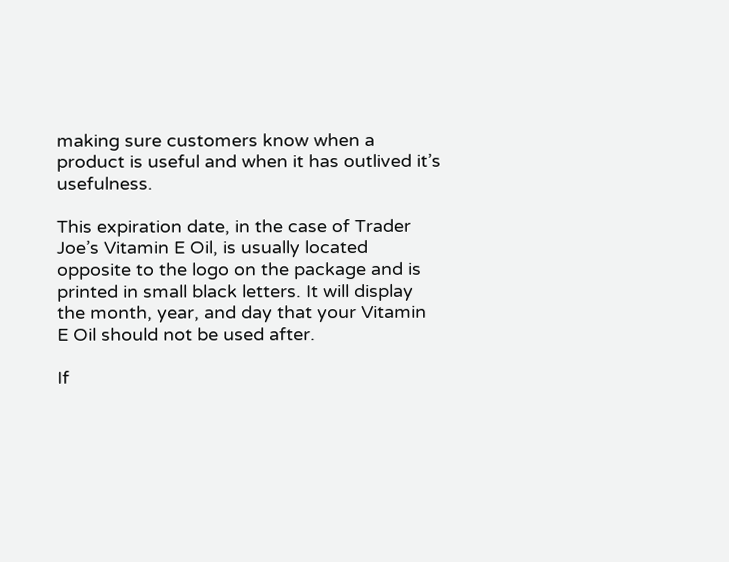making sure customers know when a product is useful and when it has outlived it’s usefulness.

This expiration date, in the case of Trader Joe’s Vitamin E Oil, is usually located opposite to the logo on the package and is printed in small black letters. It will display the month, year, and day that your Vitamin E Oil should not be used after.

If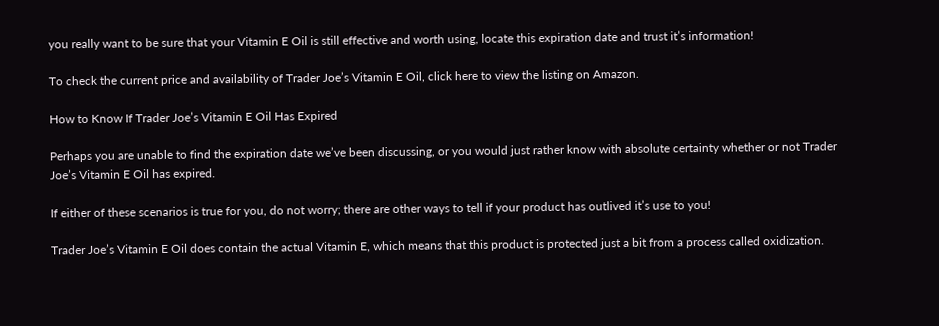you really want to be sure that your Vitamin E Oil is still effective and worth using, locate this expiration date and trust it’s information!

To check the current price and availability of Trader Joe’s Vitamin E Oil, click here to view the listing on Amazon.

How to Know If Trader Joe’s Vitamin E Oil Has Expired

Perhaps you are unable to find the expiration date we’ve been discussing, or you would just rather know with absolute certainty whether or not Trader Joe’s Vitamin E Oil has expired.

If either of these scenarios is true for you, do not worry; there are other ways to tell if your product has outlived it’s use to you!

Trader Joe’s Vitamin E Oil does contain the actual Vitamin E, which means that this product is protected just a bit from a process called oxidization.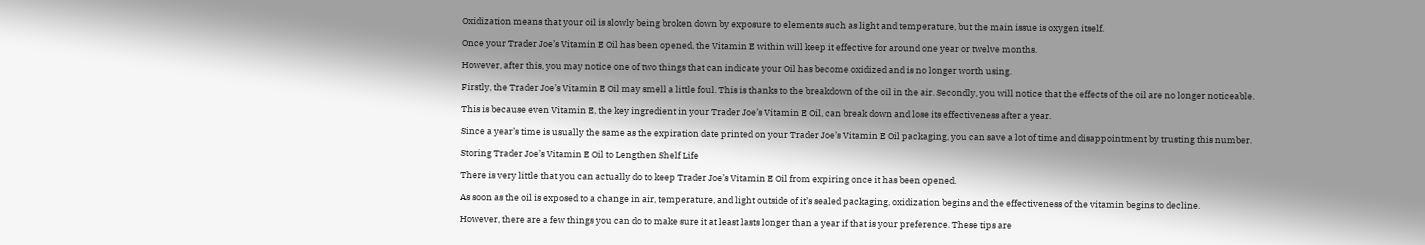Oxidization means that your oil is slowly being broken down by exposure to elements such as light and temperature, but the main issue is oxygen itself.

Once your Trader Joe’s Vitamin E Oil has been opened, the Vitamin E within will keep it effective for around one year or twelve months.

However, after this, you may notice one of two things that can indicate your Oil has become oxidized and is no longer worth using.

Firstly, the Trader Joe’s Vitamin E Oil may smell a little foul. This is thanks to the breakdown of the oil in the air. Secondly, you will notice that the effects of the oil are no longer noticeable.

This is because even Vitamin E, the key ingredient in your Trader Joe’s Vitamin E Oil, can break down and lose its effectiveness after a year.

Since a year’s time is usually the same as the expiration date printed on your Trader Joe’s Vitamin E Oil packaging, you can save a lot of time and disappointment by trusting this number.

Storing Trader Joe’s Vitamin E Oil to Lengthen Shelf Life

There is very little that you can actually do to keep Trader Joe’s Vitamin E Oil from expiring once it has been opened.

As soon as the oil is exposed to a change in air, temperature, and light outside of it’s sealed packaging, oxidization begins and the effectiveness of the vitamin begins to decline.

However, there are a few things you can do to make sure it at least lasts longer than a year if that is your preference. These tips are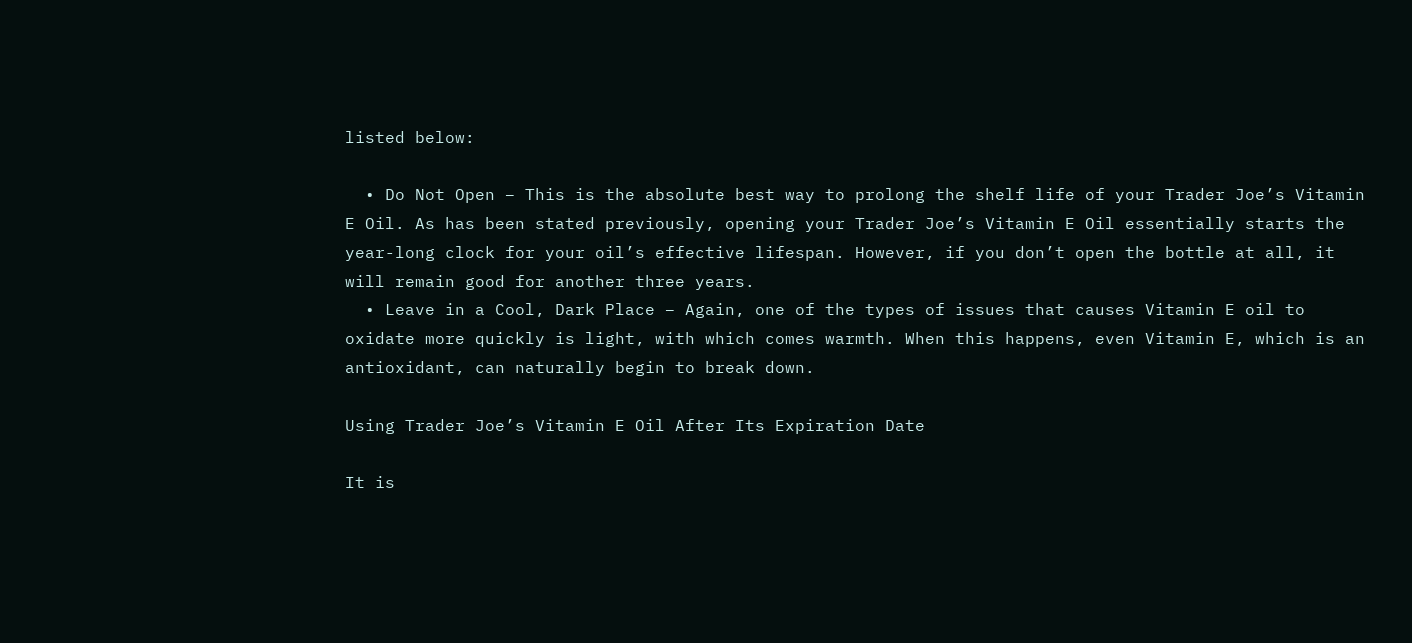listed below:

  • Do Not Open – This is the absolute best way to prolong the shelf life of your Trader Joe’s Vitamin E Oil. As has been stated previously, opening your Trader Joe’s Vitamin E Oil essentially starts the year-long clock for your oil’s effective lifespan. However, if you don’t open the bottle at all, it will remain good for another three years.
  • Leave in a Cool, Dark Place – Again, one of the types of issues that causes Vitamin E oil to oxidate more quickly is light, with which comes warmth. When this happens, even Vitamin E, which is an antioxidant, can naturally begin to break down.

Using Trader Joe’s Vitamin E Oil After Its Expiration Date

It is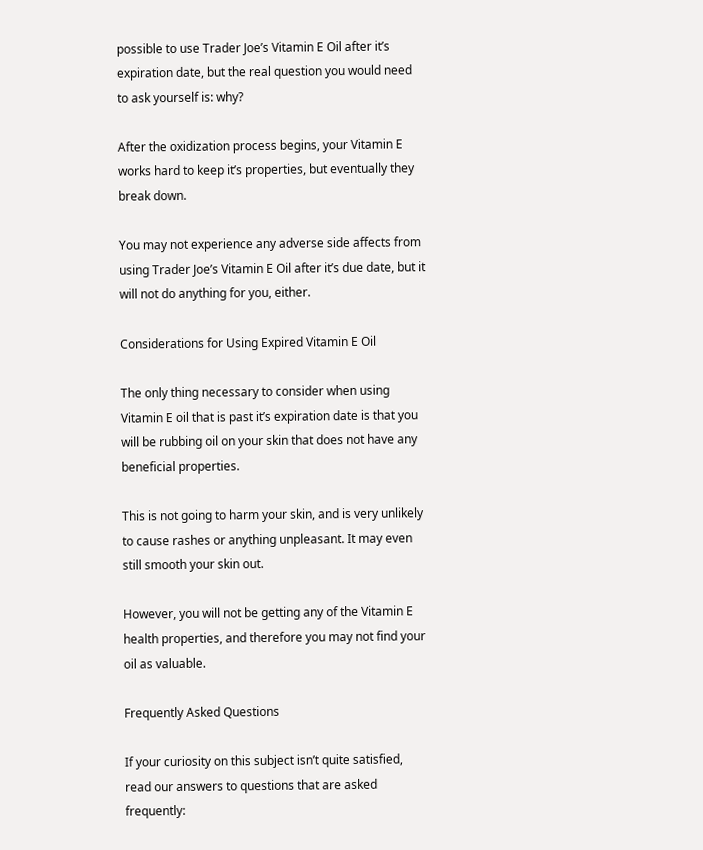possible to use Trader Joe’s Vitamin E Oil after it’s expiration date, but the real question you would need to ask yourself is: why?

After the oxidization process begins, your Vitamin E works hard to keep it’s properties, but eventually they break down.

You may not experience any adverse side affects from using Trader Joe’s Vitamin E Oil after it’s due date, but it will not do anything for you, either.

Considerations for Using Expired Vitamin E Oil

The only thing necessary to consider when using Vitamin E oil that is past it’s expiration date is that you will be rubbing oil on your skin that does not have any beneficial properties.

This is not going to harm your skin, and is very unlikely to cause rashes or anything unpleasant. It may even still smooth your skin out.

However, you will not be getting any of the Vitamin E health properties, and therefore you may not find your oil as valuable.

Frequently Asked Questions

If your curiosity on this subject isn’t quite satisfied, read our answers to questions that are asked frequently: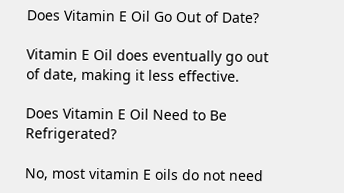Does Vitamin E Oil Go Out of Date?

Vitamin E Oil does eventually go out of date, making it less effective.

Does Vitamin E Oil Need to Be Refrigerated?

No, most vitamin E oils do not need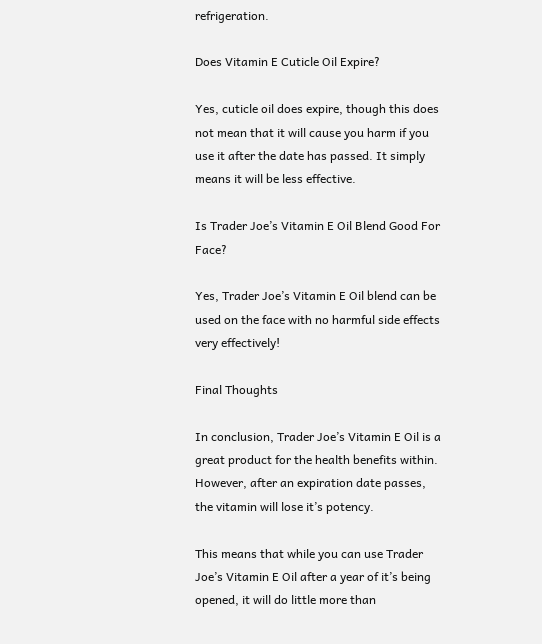refrigeration.

Does Vitamin E Cuticle Oil Expire?

Yes, cuticle oil does expire, though this does not mean that it will cause you harm if you use it after the date has passed. It simply means it will be less effective.

Is Trader Joe’s Vitamin E Oil Blend Good For Face?

Yes, Trader Joe’s Vitamin E Oil blend can be used on the face with no harmful side effects very effectively!

Final Thoughts

In conclusion, Trader Joe’s Vitamin E Oil is a great product for the health benefits within. However, after an expiration date passes, the vitamin will lose it’s potency.

This means that while you can use Trader Joe’s Vitamin E Oil after a year of it’s being opened, it will do little more than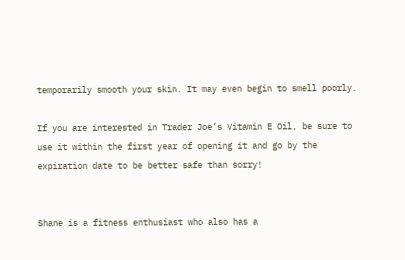temporarily smooth your skin. It may even begin to smell poorly.

If you are interested in Trader Joe’s Vitamin E Oil, be sure to use it within the first year of opening it and go by the expiration date to be better safe than sorry!


Shane is a fitness enthusiast who also has a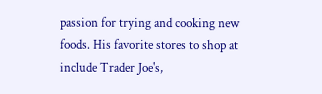passion for trying and cooking new foods. His favorite stores to shop at include Trader Joe's,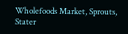Wholefoods Market, Sprouts, Stater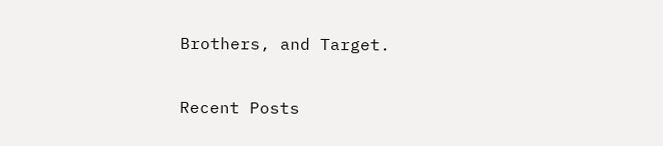Brothers, and Target.

Recent Posts